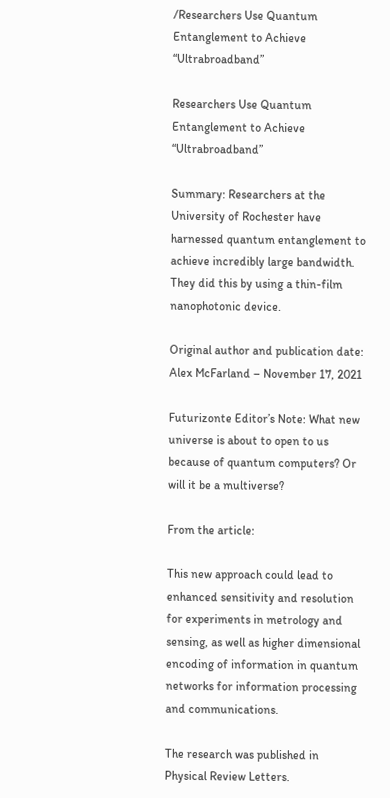/Researchers Use Quantum Entanglement to Achieve “Ultrabroadband”

Researchers Use Quantum Entanglement to Achieve “Ultrabroadband”

Summary: Researchers at the University of Rochester have harnessed quantum entanglement to achieve incredibly large bandwidth. They did this by using a thin-film nanophotonic device.

Original author and publication date: Alex McFarland – November 17, 2021

Futurizonte Editor’s Note: What new universe is about to open to us because of quantum computers? Or will it be a multiverse?

From the article:

This new approach could lead to enhanced sensitivity and resolution for experiments in metrology and sensing, as well as higher dimensional encoding of information in quantum networks for information processing and communications.

The research was published in Physical Review Letters.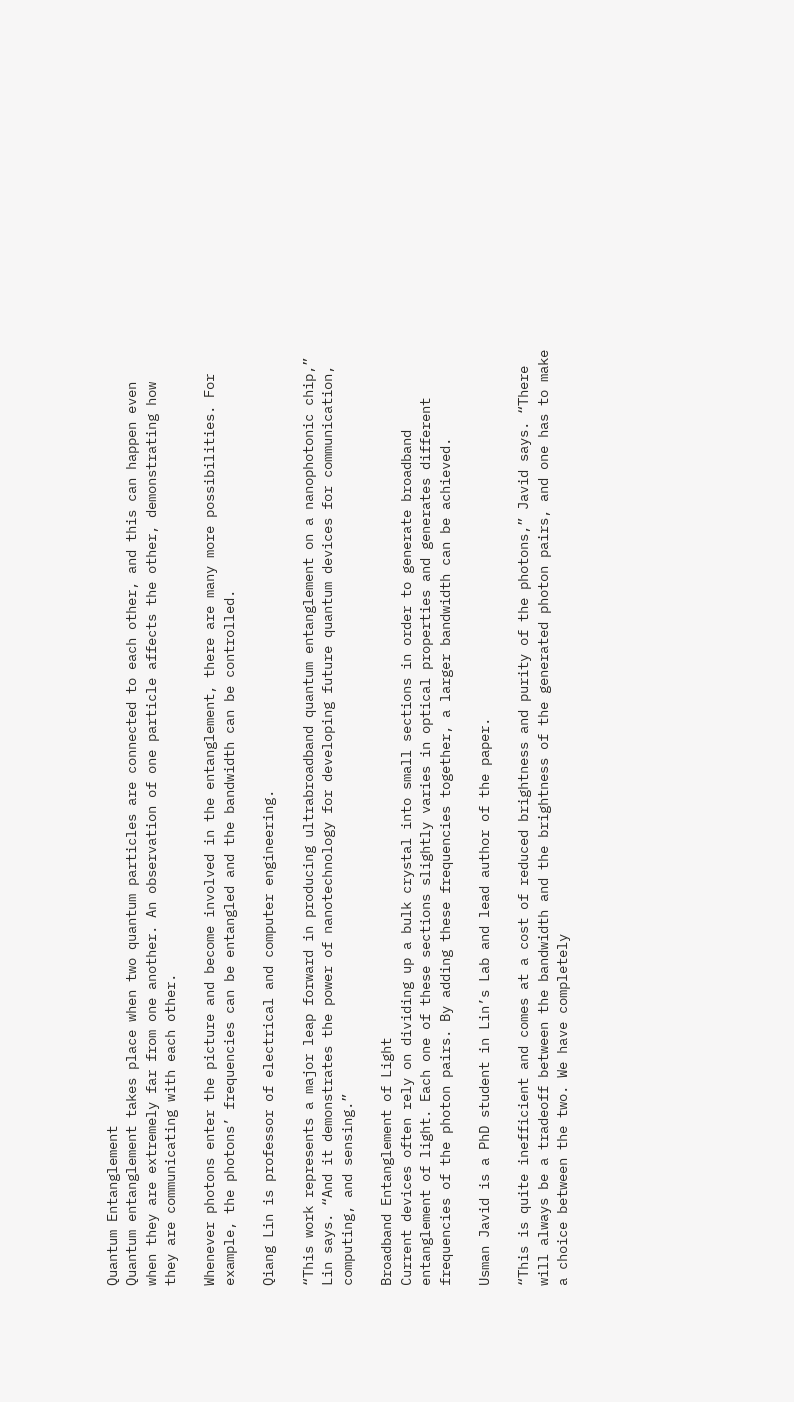Quantum Entanglement
Quantum entanglement takes place when two quantum particles are connected to each other, and this can happen even when they are extremely far from one another. An observation of one particle affects the other, demonstrating how they are communicating with each other.

Whenever photons enter the picture and become involved in the entanglement, there are many more possibilities. For example, the photons’ frequencies can be entangled and the bandwidth can be controlled.

Qiang Lin is professor of electrical and computer engineering.

“This work represents a major leap forward in producing ultrabroadband quantum entanglement on a nanophotonic chip,” Lin says. “And it demonstrates the power of nanotechnology for developing future quantum devices for communication, computing, and sensing.”

Broadband Entanglement of Light
Current devices often rely on dividing up a bulk crystal into small sections in order to generate broadband entanglement of light. Each one of these sections slightly varies in optical properties and generates different frequencies of the photon pairs. By adding these frequencies together, a larger bandwidth can be achieved.

Usman Javid is a PhD student in Lin’s Lab and lead author of the paper.

“This is quite inefficient and comes at a cost of reduced brightness and purity of the photons,” Javid says. “There will always be a tradeoff between the bandwidth and the brightness of the generated photon pairs, and one has to make a choice between the two. We have completely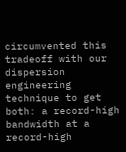circumvented this tradeoff with our dispersion engineering technique to get both: a record-high bandwidth at a record-high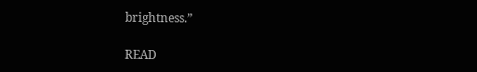brightness.”

READ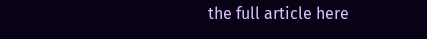the full article here